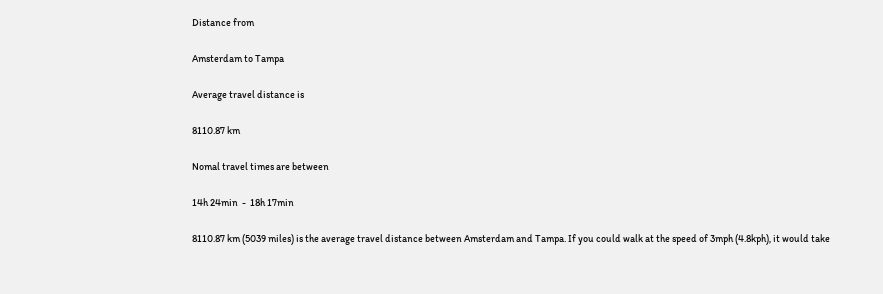Distance from

Amsterdam to Tampa

Average travel distance is

8110.87 km

Nomal travel times are between

14h 24min  -  18h 17min

8110.87 km (5039 miles) is the average travel distance between Amsterdam and Tampa. If you could walk at the speed of 3mph (4.8kph), it would take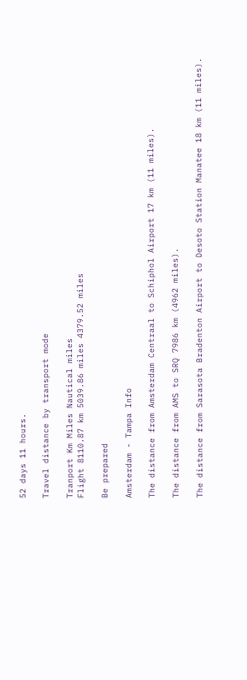52 days 11 hours.

Travel distance by transport mode

Tranport Km Miles Nautical miles
Flight 8110.87 km 5039.86 miles 4379.52 miles

Be prepared

Amsterdam - Tampa Info

The distance from Amsterdam Centraal to Schiphol Airport 17 km (11 miles).

The distance from AMS to SRQ 7986 km (4962 miles).

The distance from Sarasota Bradenton Airport to Desoto Station Manatee 18 km (11 miles).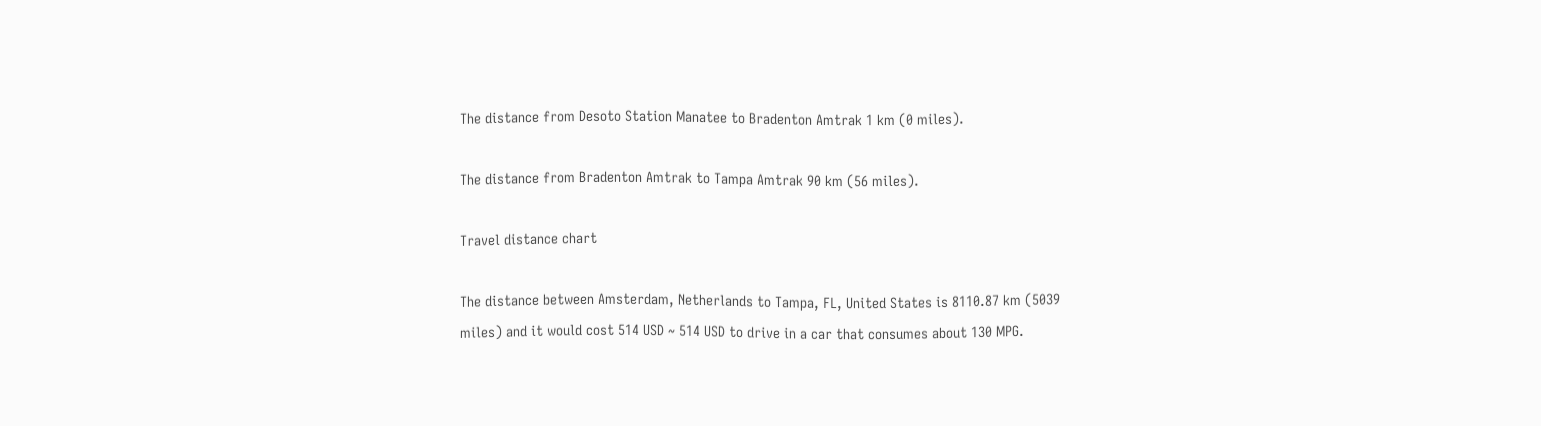The distance from Desoto Station Manatee to Bradenton Amtrak 1 km (0 miles).

The distance from Bradenton Amtrak to Tampa Amtrak 90 km (56 miles).

Travel distance chart

The distance between Amsterdam, Netherlands to Tampa, FL, United States is 8110.87 km (5039 miles) and it would cost 514 USD ~ 514 USD to drive in a car that consumes about 130 MPG.